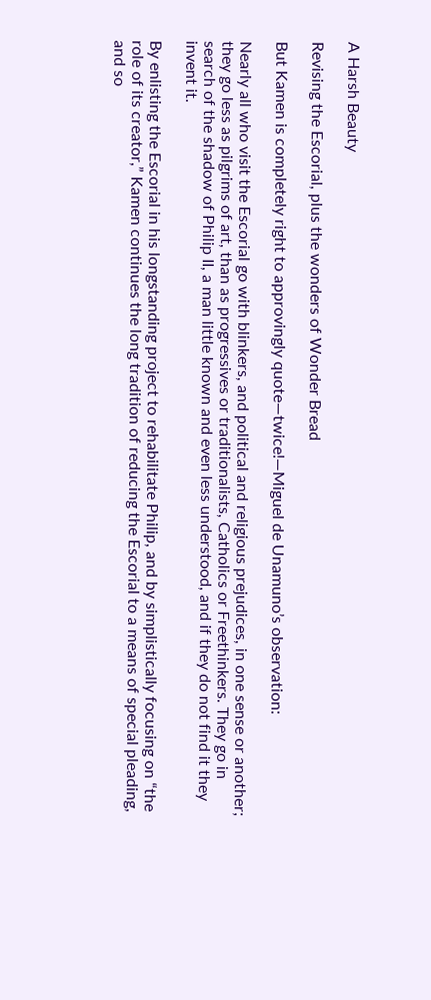A Harsh Beauty

Revising the Escorial, plus the wonders of Wonder Bread

But Kamen is completely right to approvingly quote—twice!—Miguel de Unamuno’s observation:

Nearly all who visit the Escorial go with blinkers, and political and religious prejudices, in one sense or another; they go less as pilgrims of art, than as progressives or traditionalists, Catholics or Freethinkers. They go in search of the shadow of Philip II, a man little known and even less understood, and if they do not find it they invent it.

By enlisting the Escorial in his longstanding project to rehabilitate Philip, and by simplistically focusing on “the role of its creator,” Kamen continues the long tradition of reducing the Escorial to a means of special pleading, and so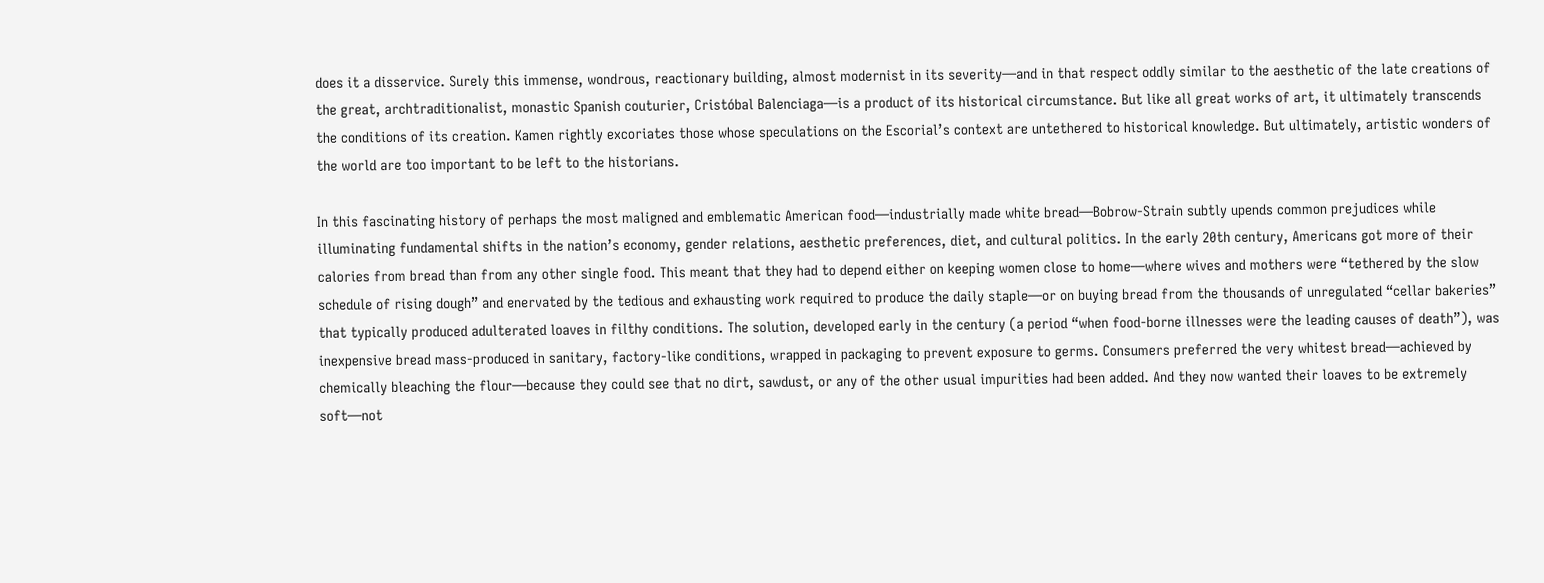does it a disservice. Surely this immense, wondrous, reactionary building, almost modernist in its severity—and in that respect oddly similar to the aesthetic of the late creations of the great, archtraditionalist, monastic Spanish couturier, Cristóbal Balenciaga—is a product of its historical circumstance. But like all great works of art, it ultimately transcends the conditions of its creation. Kamen rightly excoriates those whose speculations on the Escorial’s context are untethered to historical knowledge. But ultimately, artistic wonders of the world are too important to be left to the historians.

In this fascinating history of perhaps the most maligned and emblematic American food—industrially made white bread—Bobrow-Strain subtly upends common prejudices while illuminating fundamental shifts in the nation’s economy, gender relations, aesthetic preferences, diet, and cultural politics. In the early 20th century, Americans got more of their calories from bread than from any other single food. This meant that they had to depend either on keeping women close to home—where wives and mothers were “tethered by the slow schedule of rising dough” and enervated by the tedious and exhausting work required to produce the daily staple—or on buying bread from the thousands of unregulated “cellar bakeries” that typically produced adulterated loaves in filthy conditions. The solution, developed early in the century (a period “when food-borne illnesses were the leading causes of death”), was inexpensive bread mass-produced in sanitary, factory-like conditions, wrapped in packaging to prevent exposure to germs. Consumers preferred the very whitest bread—achieved by chemically bleaching the flour—because they could see that no dirt, sawdust, or any of the other usual impurities had been added. And they now wanted their loaves to be extremely soft—not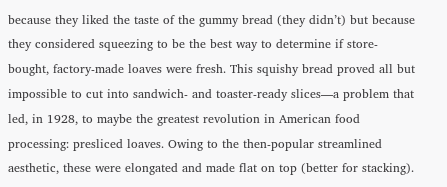because they liked the taste of the gummy bread (they didn’t) but because they considered squeezing to be the best way to determine if store-bought, factory-made loaves were fresh. This squishy bread proved all but impossible to cut into sandwich- and toaster-ready slices—a problem that led, in 1928, to maybe the greatest revolution in American food processing: presliced loaves. Owing to the then-popular streamlined aesthetic, these were elongated and made flat on top (better for stacking).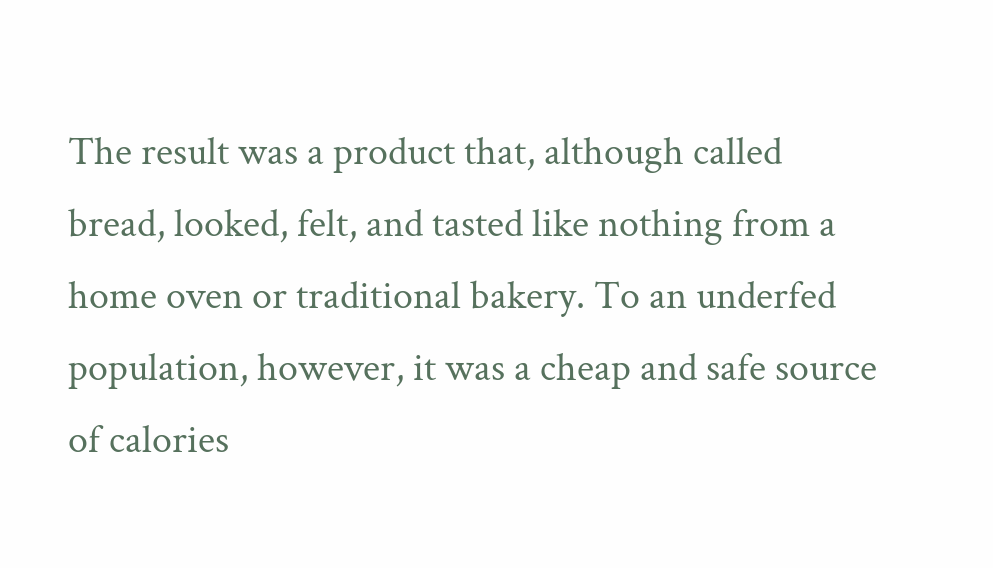The result was a product that, although called bread, looked, felt, and tasted like nothing from a home oven or traditional bakery. To an underfed population, however, it was a cheap and safe source of calories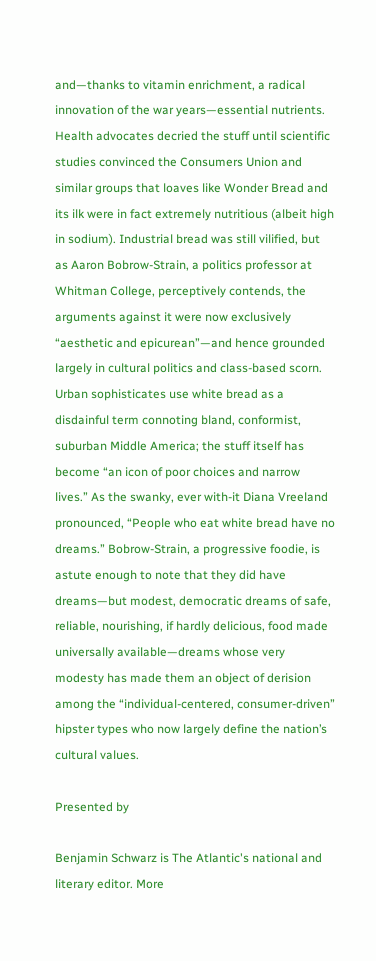and—thanks to vitamin enrichment, a radical innovation of the war years—essential nutrients. Health advocates decried the stuff until scientific studies convinced the Consumers Union and similar groups that loaves like Wonder Bread and its ilk were in fact extremely nutritious (albeit high in sodium). Industrial bread was still vilified, but as Aaron Bobrow-Strain, a politics professor at Whitman College, perceptively contends, the arguments against it were now exclusively “aesthetic and epicurean”—and hence grounded largely in cultural politics and class-based scorn. Urban sophisticates use white bread as a disdainful term connoting bland, conformist, suburban Middle America; the stuff itself has become “an icon of poor choices and narrow lives.” As the swanky, ever with-it Diana Vreeland pronounced, “People who eat white bread have no dreams.” Bobrow-Strain, a progressive foodie, is astute enough to note that they did have dreams—but modest, democratic dreams of safe, reliable, nourishing, if hardly delicious, food made universally available—dreams whose very modesty has made them an object of derision among the “individual-centered, consumer-driven” hipster types who now largely define the nation’s cultural values.

Presented by

Benjamin Schwarz is The Atlantic's national and literary editor. More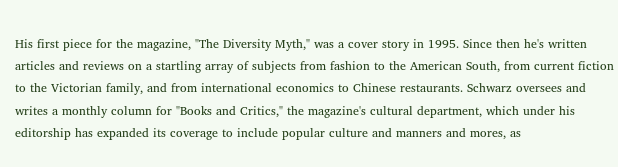His first piece for the magazine, "The Diversity Myth," was a cover story in 1995. Since then he's written articles and reviews on a startling array of subjects from fashion to the American South, from current fiction to the Victorian family, and from international economics to Chinese restaurants. Schwarz oversees and writes a monthly column for "Books and Critics," the magazine's cultural department, which under his editorship has expanded its coverage to include popular culture and manners and mores, as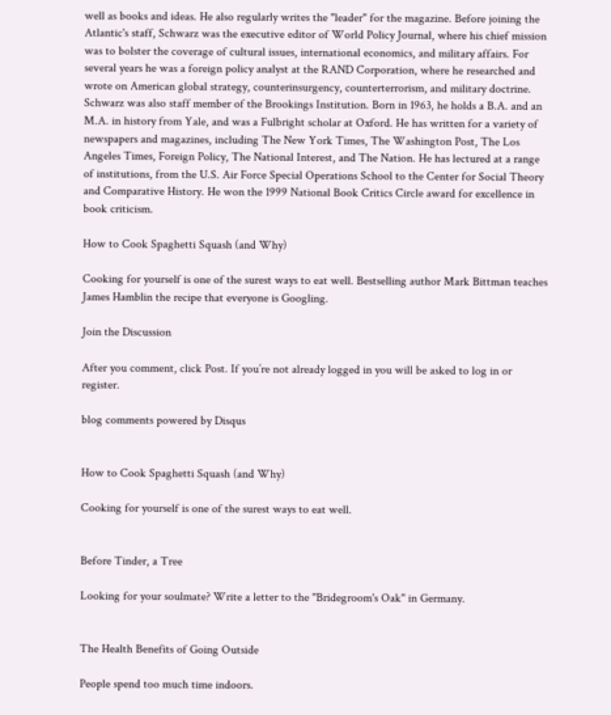well as books and ideas. He also regularly writes the "leader" for the magazine. Before joining the Atlantic's staff, Schwarz was the executive editor of World Policy Journal, where his chief mission was to bolster the coverage of cultural issues, international economics, and military affairs. For several years he was a foreign policy analyst at the RAND Corporation, where he researched and wrote on American global strategy, counterinsurgency, counterterrorism, and military doctrine. Schwarz was also staff member of the Brookings Institution. Born in 1963, he holds a B.A. and an M.A. in history from Yale, and was a Fulbright scholar at Oxford. He has written for a variety of newspapers and magazines, including The New York Times, The Washington Post, The Los Angeles Times, Foreign Policy, The National Interest, and The Nation. He has lectured at a range of institutions, from the U.S. Air Force Special Operations School to the Center for Social Theory and Comparative History. He won the 1999 National Book Critics Circle award for excellence in book criticism.

How to Cook Spaghetti Squash (and Why)

Cooking for yourself is one of the surest ways to eat well. Bestselling author Mark Bittman teaches James Hamblin the recipe that everyone is Googling.

Join the Discussion

After you comment, click Post. If you’re not already logged in you will be asked to log in or register.

blog comments powered by Disqus


How to Cook Spaghetti Squash (and Why)

Cooking for yourself is one of the surest ways to eat well.


Before Tinder, a Tree

Looking for your soulmate? Write a letter to the "Bridegroom's Oak" in Germany.


The Health Benefits of Going Outside

People spend too much time indoors.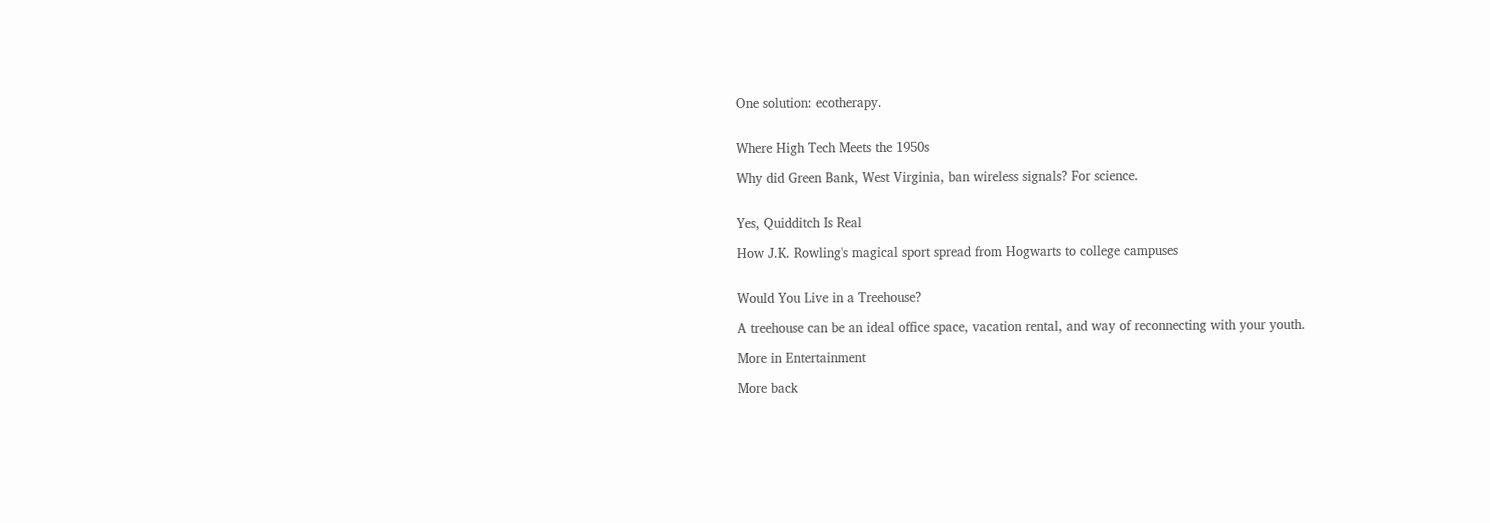One solution: ecotherapy.


Where High Tech Meets the 1950s

Why did Green Bank, West Virginia, ban wireless signals? For science.


Yes, Quidditch Is Real

How J.K. Rowling's magical sport spread from Hogwarts to college campuses


Would You Live in a Treehouse?

A treehouse can be an ideal office space, vacation rental, and way of reconnecting with your youth.

More in Entertainment

More back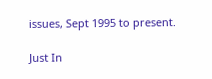issues, Sept 1995 to present.

Just In